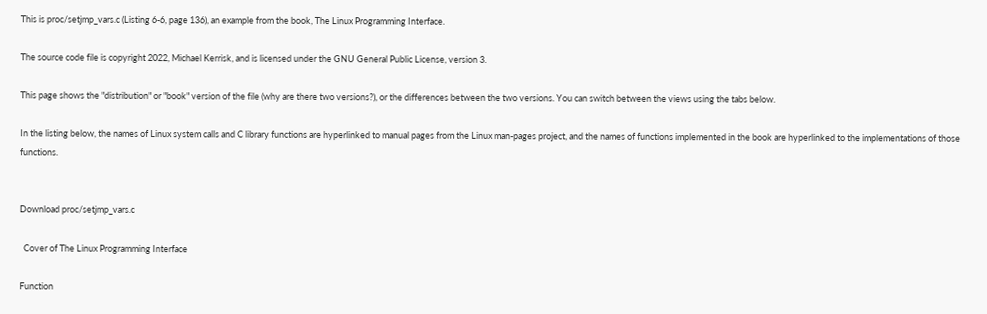This is proc/setjmp_vars.c (Listing 6-6, page 136), an example from the book, The Linux Programming Interface.

The source code file is copyright 2022, Michael Kerrisk, and is licensed under the GNU General Public License, version 3.

This page shows the "distribution" or "book" version of the file (why are there two versions?), or the differences between the two versions. You can switch between the views using the tabs below.

In the listing below, the names of Linux system calls and C library functions are hyperlinked to manual pages from the Linux man-pages project, and the names of functions implemented in the book are hyperlinked to the implementations of those functions.


Download proc/setjmp_vars.c

  Cover of The Linux Programming Interface

Function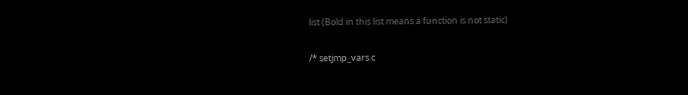list (Bold in this list means a function is not static)

/* setjmp_vars.c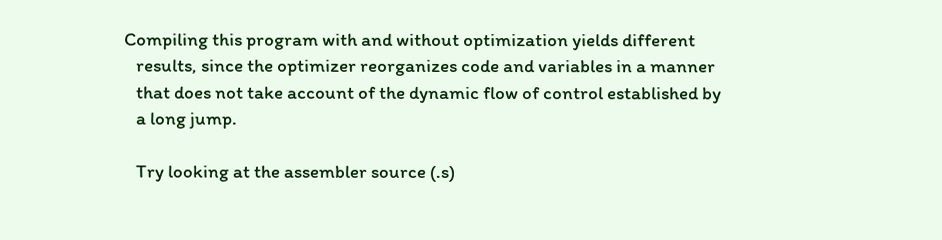Compiling this program with and without optimization yields different
   results, since the optimizer reorganizes code and variables in a manner
   that does not take account of the dynamic flow of control established by
   a long jump.

   Try looking at the assembler source (.s)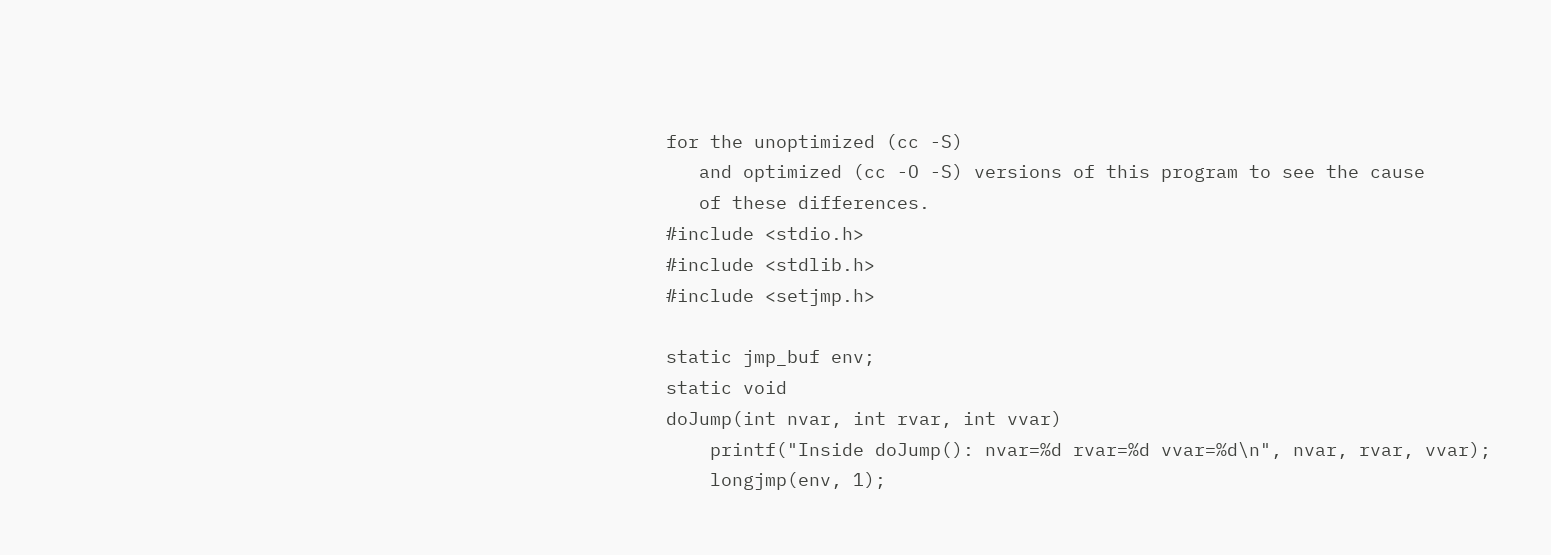for the unoptimized (cc -S)
   and optimized (cc -O -S) versions of this program to see the cause
   of these differences.
#include <stdio.h>
#include <stdlib.h>
#include <setjmp.h>

static jmp_buf env;
static void
doJump(int nvar, int rvar, int vvar)
    printf("Inside doJump(): nvar=%d rvar=%d vvar=%d\n", nvar, rvar, vvar);
    longjmp(env, 1);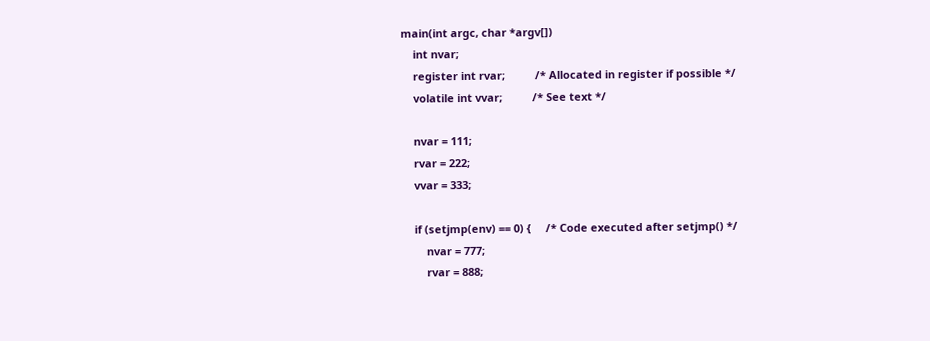main(int argc, char *argv[])
    int nvar;
    register int rvar;          /* Allocated in register if possible */
    volatile int vvar;          /* See text */

    nvar = 111;
    rvar = 222;
    vvar = 333;

    if (setjmp(env) == 0) {     /* Code executed after setjmp() */
        nvar = 777;
        rvar = 888;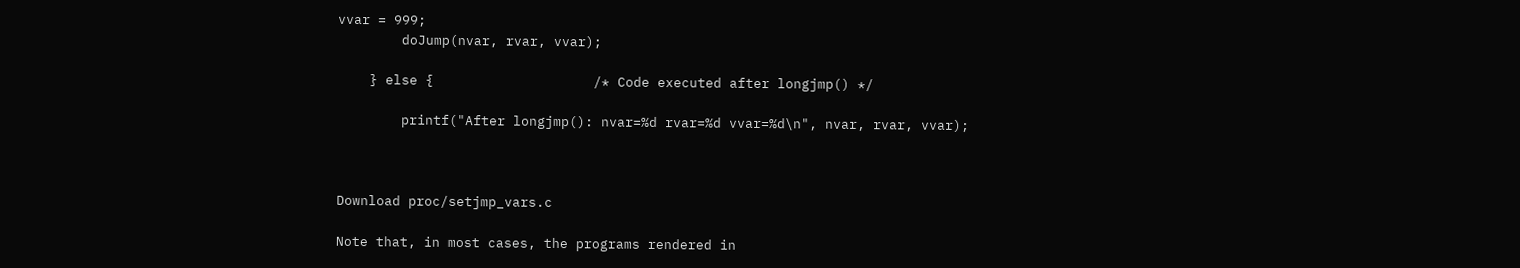vvar = 999;
        doJump(nvar, rvar, vvar);

    } else {                    /* Code executed after longjmp() */

        printf("After longjmp(): nvar=%d rvar=%d vvar=%d\n", nvar, rvar, vvar);



Download proc/setjmp_vars.c

Note that, in most cases, the programs rendered in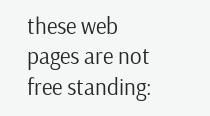these web pages are not free standing: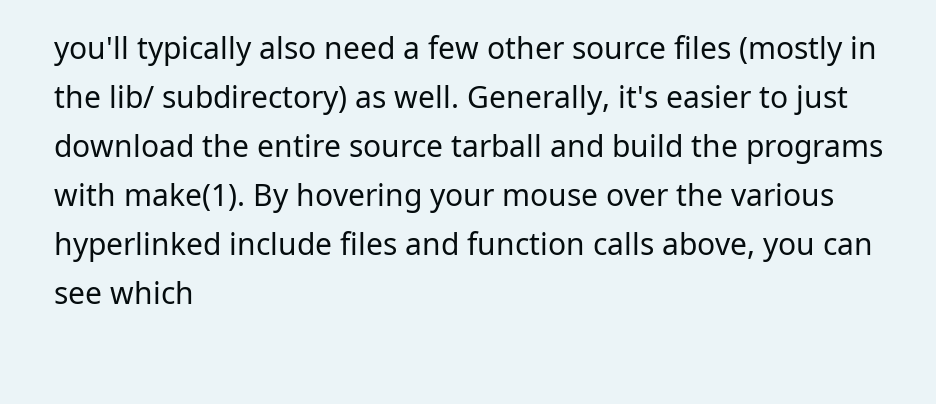you'll typically also need a few other source files (mostly in the lib/ subdirectory) as well. Generally, it's easier to just download the entire source tarball and build the programs with make(1). By hovering your mouse over the various hyperlinked include files and function calls above, you can see which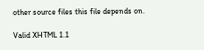other source files this file depends on.

Valid XHTML 1.1